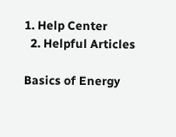1. Help Center
  2. Helpful Articles

Basics of Energy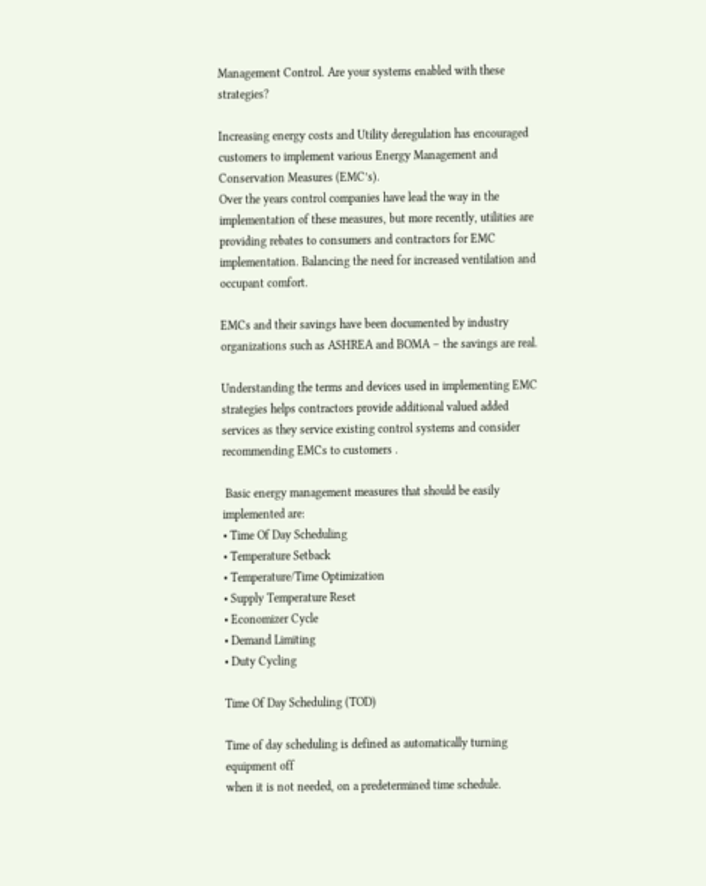Management Control. Are your systems enabled with these strategies?

Increasing energy costs and Utility deregulation has encouraged customers to implement various Energy Management and Conservation Measures (EMC’s).
Over the years control companies have lead the way in the implementation of these measures, but more recently, utilities are providing rebates to consumers and contractors for EMC implementation. Balancing the need for increased ventilation and occupant comfort.

EMCs and their savings have been documented by industry organizations such as ASHREA and BOMA – the savings are real.

Understanding the terms and devices used in implementing EMC strategies helps contractors provide additional valued added services as they service existing control systems and consider recommending EMCs to customers .

 Basic energy management measures that should be easily implemented are:
• Time Of Day Scheduling
• Temperature Setback
• Temperature/Time Optimization
• Supply Temperature Reset
• Economizer Cycle
• Demand Limiting
• Duty Cycling

Time Of Day Scheduling (TOD)

Time of day scheduling is defined as automatically turning equipment off
when it is not needed, on a predetermined time schedule.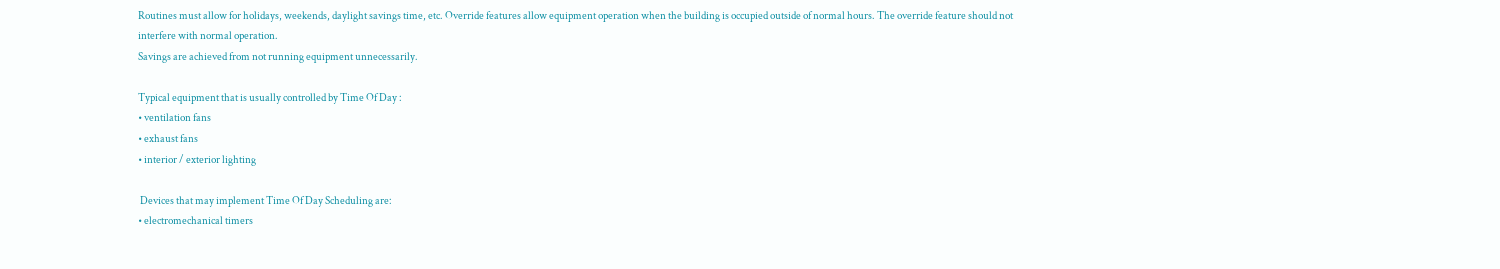Routines must allow for holidays, weekends, daylight savings time, etc. Override features allow equipment operation when the building is occupied outside of normal hours. The override feature should not interfere with normal operation.
Savings are achieved from not running equipment unnecessarily.

Typical equipment that is usually controlled by Time Of Day :
• ventilation fans
• exhaust fans
• interior / exterior lighting

 Devices that may implement Time Of Day Scheduling are:
• electromechanical timers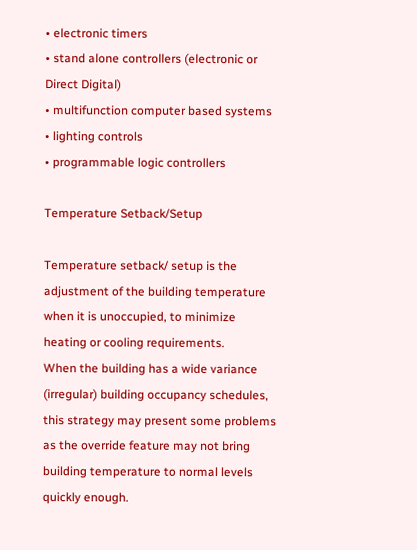• electronic timers
• stand alone controllers (electronic or Direct Digital)
• multifunction computer based systems
• lighting controls
• programmable logic controllers

Temperature Setback/Setup

Temperature setback/ setup is the adjustment of the building temperature when it is unoccupied, to minimize heating or cooling requirements.
When the building has a wide variance (irregular) building occupancy schedules, this strategy may present some problems as the override feature may not bring building temperature to normal levels quickly enough.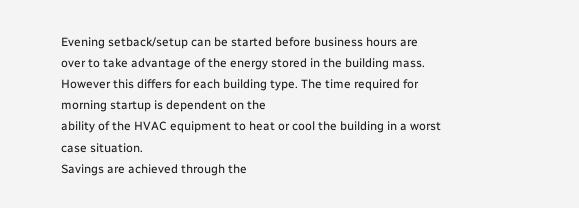Evening setback/setup can be started before business hours are over to take advantage of the energy stored in the building mass. However this differs for each building type. The time required for morning startup is dependent on the
ability of the HVAC equipment to heat or cool the building in a worst case situation.
Savings are achieved through the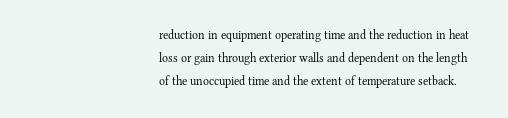reduction in equipment operating time and the reduction in heat loss or gain through exterior walls and dependent on the length of the unoccupied time and the extent of temperature setback.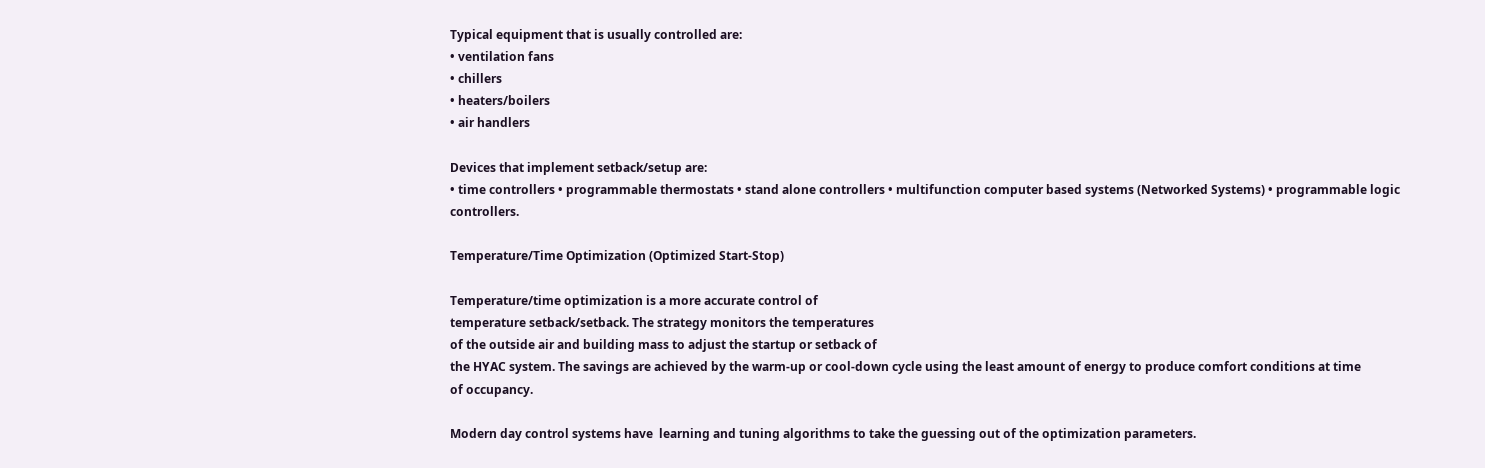Typical equipment that is usually controlled are:
• ventilation fans
• chillers
• heaters/boilers
• air handlers

Devices that implement setback/setup are:
• time controllers • programmable thermostats • stand alone controllers • multifunction computer based systems (Networked Systems) • programmable logic controllers.

Temperature/Time Optimization (Optimized Start-Stop)

Temperature/time optimization is a more accurate control of
temperature setback/setback. The strategy monitors the temperatures
of the outside air and building mass to adjust the startup or setback of
the HYAC system. The savings are achieved by the warm-up or cool-down cycle using the least amount of energy to produce comfort conditions at time
of occupancy.

Modern day control systems have  learning and tuning algorithms to take the guessing out of the optimization parameters.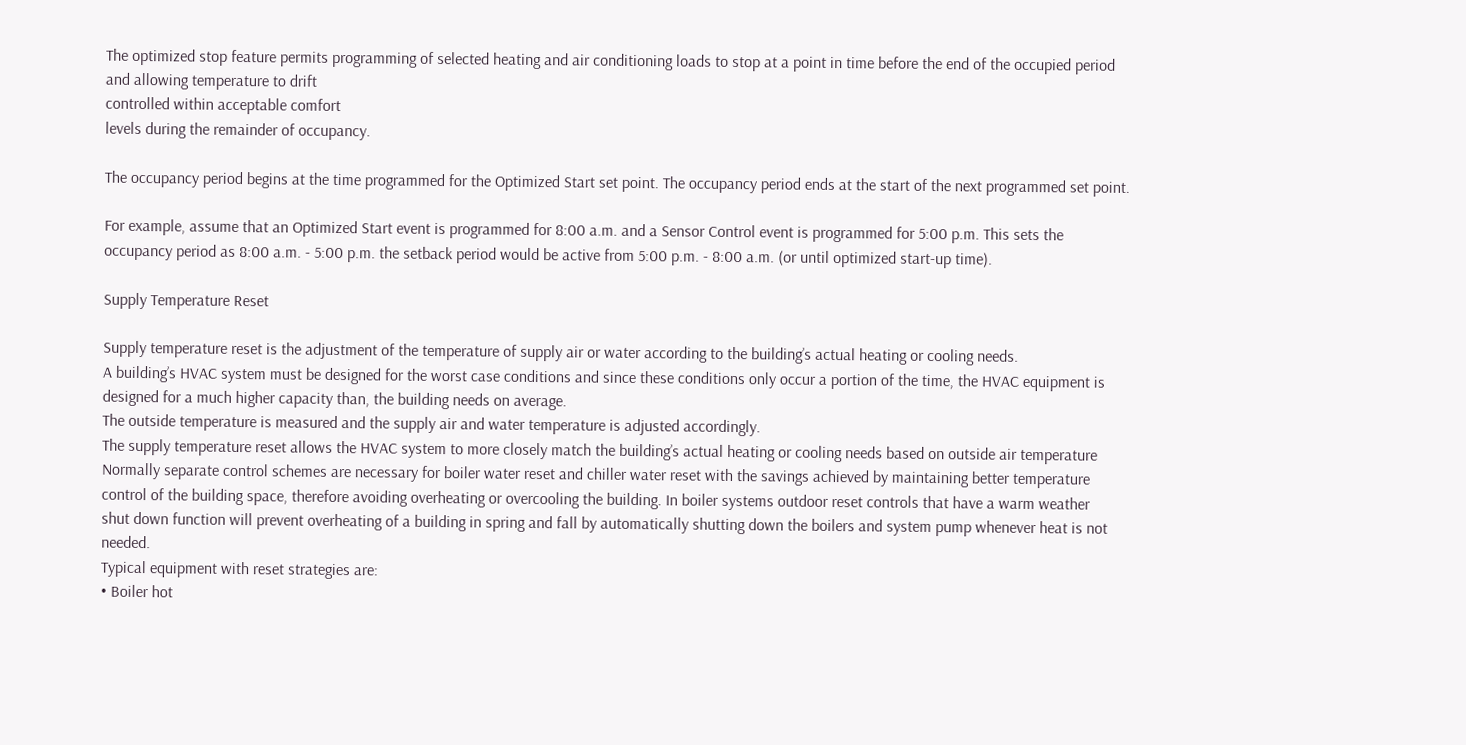The optimized stop feature permits programming of selected heating and air conditioning loads to stop at a point in time before the end of the occupied period
and allowing temperature to drift
controlled within acceptable comfort
levels during the remainder of occupancy.

The occupancy period begins at the time programmed for the Optimized Start set point. The occupancy period ends at the start of the next programmed set point.

For example, assume that an Optimized Start event is programmed for 8:00 a.m. and a Sensor Control event is programmed for 5:00 p.m. This sets the
occupancy period as 8:00 a.m. - 5:00 p.m. the setback period would be active from 5:00 p.m. - 8:00 a.m. (or until optimized start-up time).

Supply Temperature Reset

Supply temperature reset is the adjustment of the temperature of supply air or water according to the building’s actual heating or cooling needs.
A building’s HVAC system must be designed for the worst case conditions and since these conditions only occur a portion of the time, the HVAC equipment is
designed for a much higher capacity than, the building needs on average.
The outside temperature is measured and the supply air and water temperature is adjusted accordingly.
The supply temperature reset allows the HVAC system to more closely match the building’s actual heating or cooling needs based on outside air temperature
Normally separate control schemes are necessary for boiler water reset and chiller water reset with the savings achieved by maintaining better temperature
control of the building space, therefore avoiding overheating or overcooling the building. In boiler systems outdoor reset controls that have a warm weather
shut down function will prevent overheating of a building in spring and fall by automatically shutting down the boilers and system pump whenever heat is not needed.
Typical equipment with reset strategies are:
• Boiler hot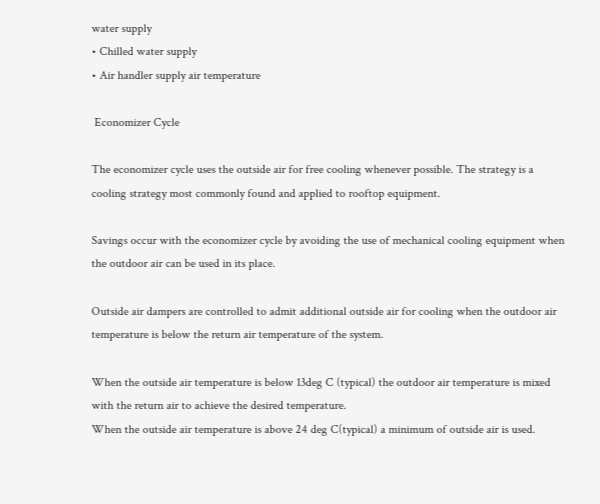water supply
• Chilled water supply
• Air handler supply air temperature

 Economizer Cycle

The economizer cycle uses the outside air for free cooling whenever possible. The strategy is a cooling strategy most commonly found and applied to rooftop equipment.

Savings occur with the economizer cycle by avoiding the use of mechanical cooling equipment when the outdoor air can be used in its place.

Outside air dampers are controlled to admit additional outside air for cooling when the outdoor air temperature is below the return air temperature of the system.

When the outside air temperature is below 13deg C (typical) the outdoor air temperature is mixed with the return air to achieve the desired temperature.
When the outside air temperature is above 24 deg C(typical) a minimum of outside air is used.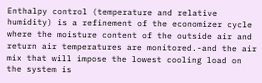Enthalpy control (temperature and relative humidity) is a refinement of the economizer cycle where the moisture content of the outside air and return air temperatures are monitored.-and the air mix that will impose the lowest cooling load on the system is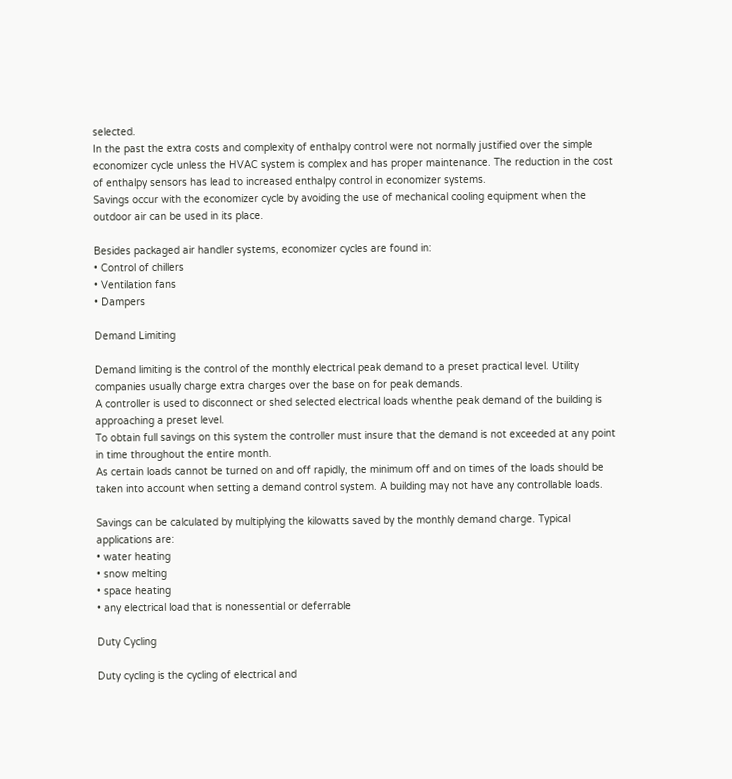selected.
In the past the extra costs and complexity of enthalpy control were not normally justified over the simple economizer cycle unless the HVAC system is complex and has proper maintenance. The reduction in the cost of enthalpy sensors has lead to increased enthalpy control in economizer systems.
Savings occur with the economizer cycle by avoiding the use of mechanical cooling equipment when the outdoor air can be used in its place.

Besides packaged air handler systems, economizer cycles are found in:
• Control of chillers
• Ventilation fans
• Dampers

Demand Limiting

Demand limiting is the control of the monthly electrical peak demand to a preset practical level. Utility companies usually charge extra charges over the base on for peak demands.
A controller is used to disconnect or shed selected electrical loads whenthe peak demand of the building is approaching a preset level.
To obtain full savings on this system the controller must insure that the demand is not exceeded at any point in time throughout the entire month.
As certain loads cannot be turned on and off rapidly, the minimum off and on times of the loads should be taken into account when setting a demand control system. A building may not have any controllable loads.

Savings can be calculated by multiplying the kilowatts saved by the monthly demand charge. Typical applications are:
• water heating
• snow melting
• space heating
• any electrical load that is nonessential or deferrable

Duty Cycling

Duty cycling is the cycling of electrical and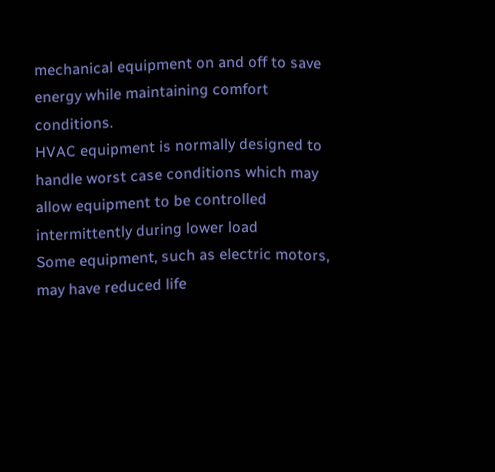mechanical equipment on and off to save energy while maintaining comfort conditions.
HVAC equipment is normally designed to handle worst case conditions which may allow equipment to be controlled intermittently during lower load
Some equipment, such as electric motors, may have reduced life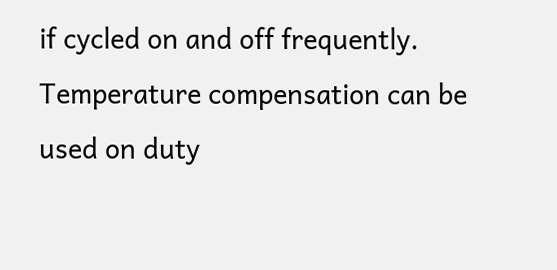if cycled on and off frequently. Temperature compensation can be used on duty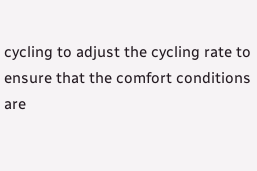cycling to adjust the cycling rate to ensure that the comfort conditions are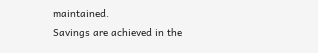maintained.
Savings are achieved in the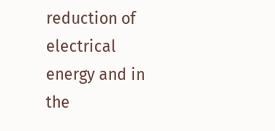reduction of electrical energy and in the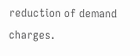reduction of demand charges.